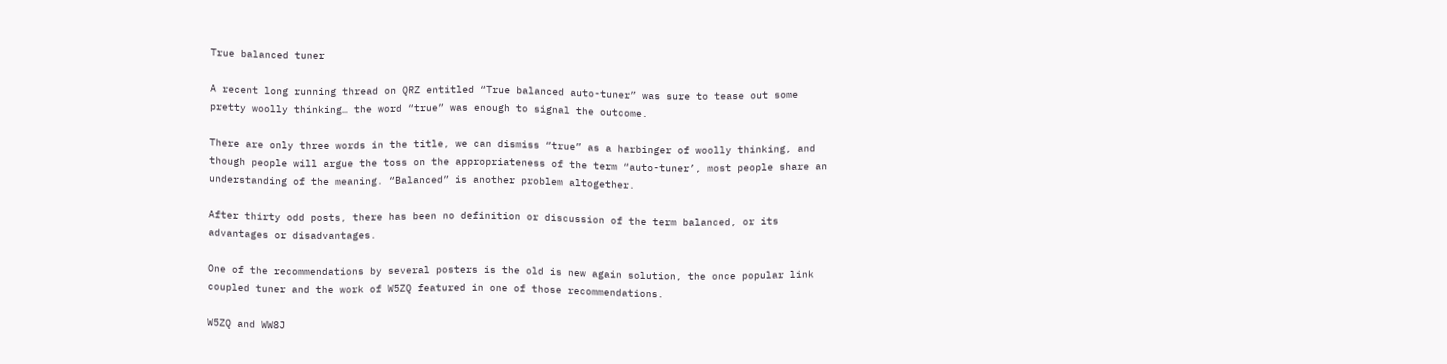True balanced tuner

A recent long running thread on QRZ entitled “True balanced auto-tuner” was sure to tease out some pretty woolly thinking… the word “true” was enough to signal the outcome.

There are only three words in the title, we can dismiss “true” as a harbinger of woolly thinking, and though people will argue the toss on the appropriateness of the term “auto-tuner’, most people share an understanding of the meaning. “Balanced” is another problem altogether.

After thirty odd posts, there has been no definition or discussion of the term balanced, or its advantages or disadvantages.

One of the recommendations by several posters is the old is new again solution, the once popular link coupled tuner and the work of W5ZQ featured in one of those recommendations.

W5ZQ and WW8J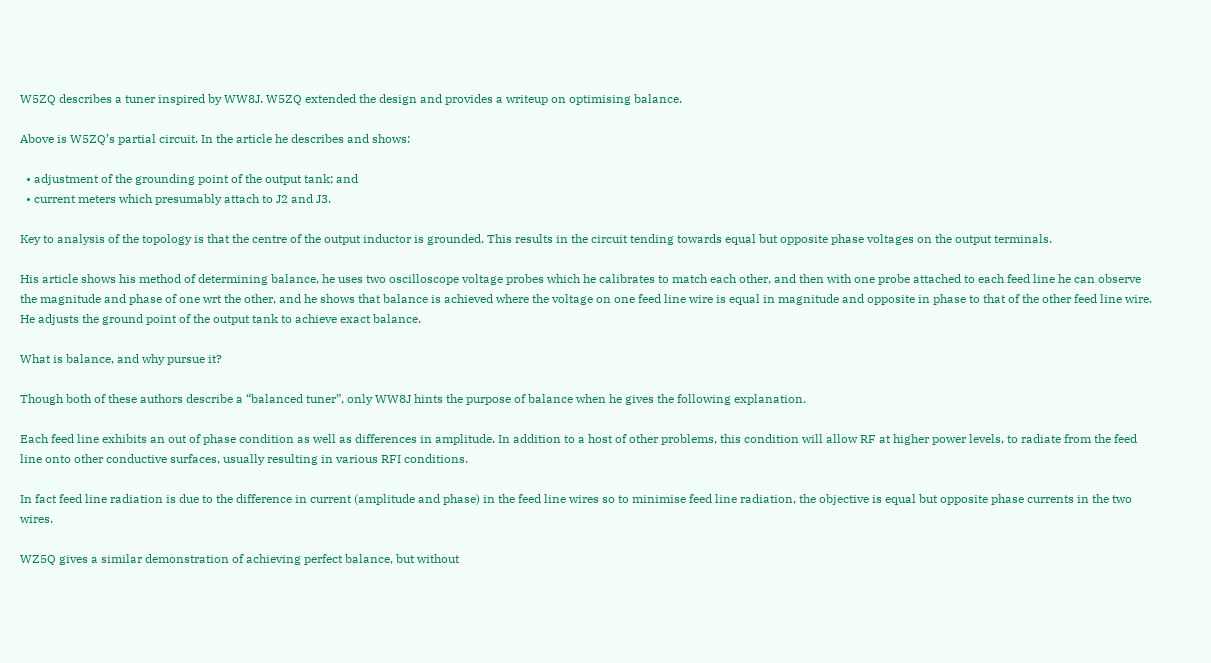W5ZQ describes a tuner inspired by WW8J. W5ZQ extended the design and provides a writeup on optimising balance.

Above is W5ZQ’s partial circuit. In the article he describes and shows:

  • adjustment of the grounding point of the output tank; and
  • current meters which presumably attach to J2 and J3.

Key to analysis of the topology is that the centre of the output inductor is grounded. This results in the circuit tending towards equal but opposite phase voltages on the output terminals.

His article shows his method of determining balance, he uses two oscilloscope voltage probes which he calibrates to match each other, and then with one probe attached to each feed line he can observe the magnitude and phase of one wrt the other, and he shows that balance is achieved where the voltage on one feed line wire is equal in magnitude and opposite in phase to that of the other feed line wire. He adjusts the ground point of the output tank to achieve exact balance.

What is balance, and why pursue it?

Though both of these authors describe a “balanced tuner”, only WW8J hints the purpose of balance when he gives the following explanation.

Each feed line exhibits an out of phase condition as well as differences in amplitude. In addition to a host of other problems, this condition will allow RF at higher power levels, to radiate from the feed line onto other conductive surfaces, usually resulting in various RFI conditions.

In fact feed line radiation is due to the difference in current (amplitude and phase) in the feed line wires so to minimise feed line radiation, the objective is equal but opposite phase currents in the two wires.

WZ5Q gives a similar demonstration of achieving perfect balance, but without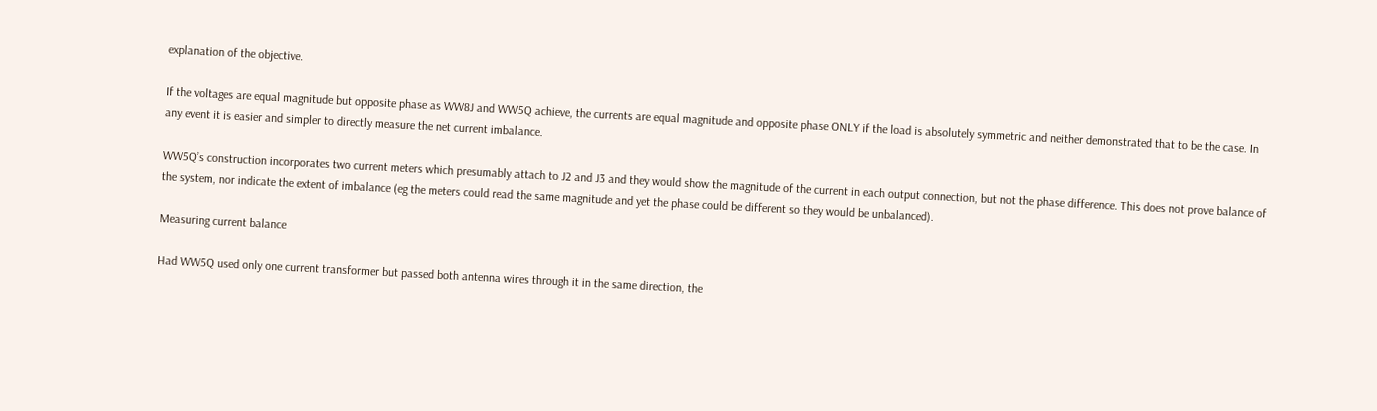explanation of the objective.

If the voltages are equal magnitude but opposite phase as WW8J and WW5Q achieve, the currents are equal magnitude and opposite phase ONLY if the load is absolutely symmetric and neither demonstrated that to be the case. In any event it is easier and simpler to directly measure the net current imbalance.

WW5Q’s construction incorporates two current meters which presumably attach to J2 and J3 and they would show the magnitude of the current in each output connection, but not the phase difference. This does not prove balance of the system, nor indicate the extent of imbalance (eg the meters could read the same magnitude and yet the phase could be different so they would be unbalanced).

Measuring current balance

Had WW5Q used only one current transformer but passed both antenna wires through it in the same direction, the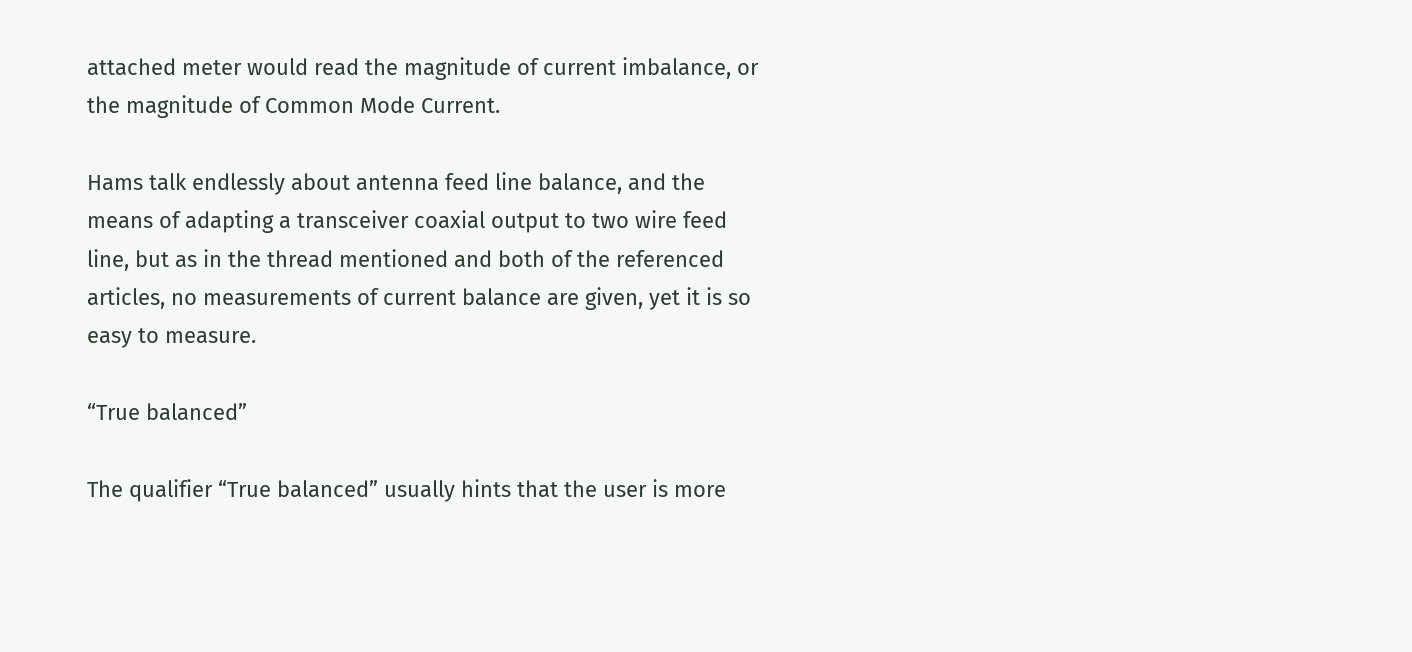attached meter would read the magnitude of current imbalance, or the magnitude of Common Mode Current.

Hams talk endlessly about antenna feed line balance, and the means of adapting a transceiver coaxial output to two wire feed line, but as in the thread mentioned and both of the referenced articles, no measurements of current balance are given, yet it is so easy to measure.

“True balanced”

The qualifier “True balanced” usually hints that the user is more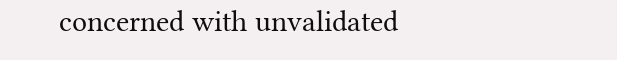concerned with unvalidated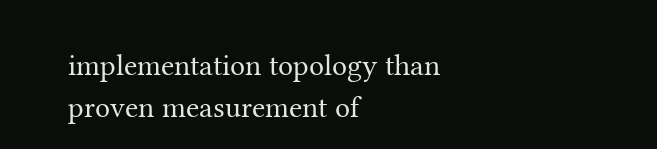implementation topology than proven measurement of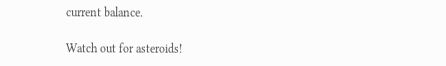current balance.

Watch out for asteroids!